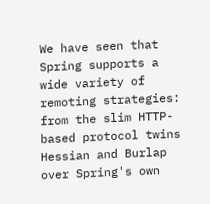We have seen that Spring supports a wide variety of remoting strategies: from the slim HTTP-based protocol twins Hessian and Burlap over Spring's own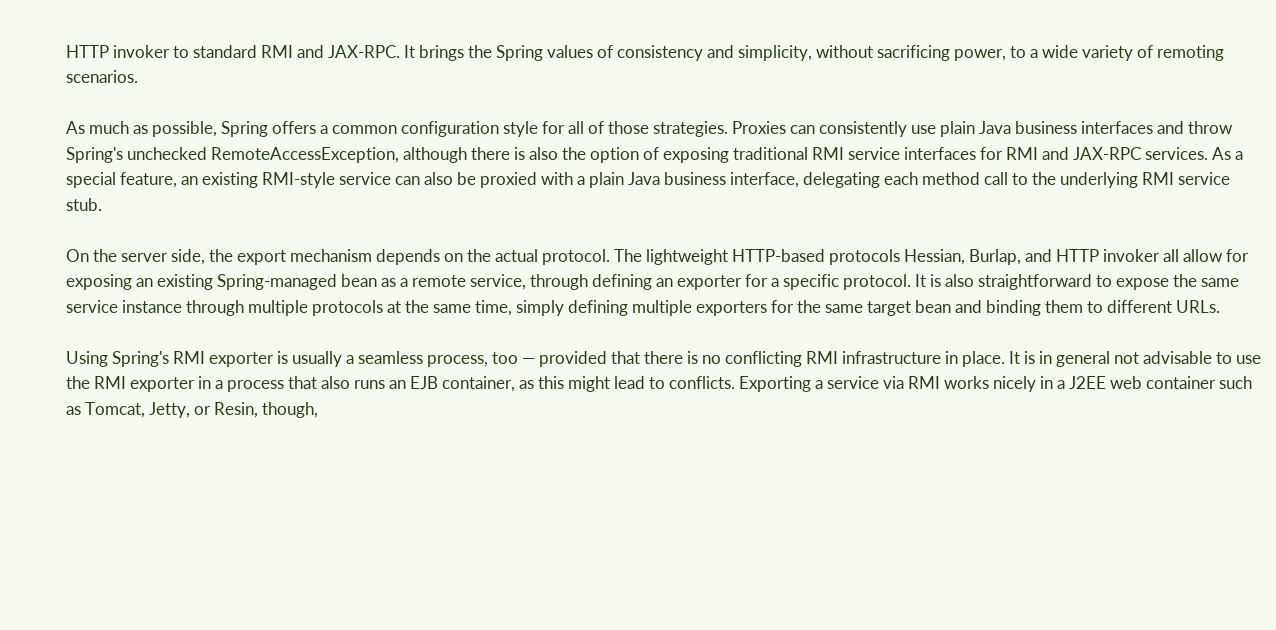HTTP invoker to standard RMI and JAX-RPC. It brings the Spring values of consistency and simplicity, without sacrificing power, to a wide variety of remoting scenarios.

As much as possible, Spring offers a common configuration style for all of those strategies. Proxies can consistently use plain Java business interfaces and throw Spring's unchecked RemoteAccessException, although there is also the option of exposing traditional RMI service interfaces for RMI and JAX-RPC services. As a special feature, an existing RMI-style service can also be proxied with a plain Java business interface, delegating each method call to the underlying RMI service stub.

On the server side, the export mechanism depends on the actual protocol. The lightweight HTTP-based protocols Hessian, Burlap, and HTTP invoker all allow for exposing an existing Spring-managed bean as a remote service, through defining an exporter for a specific protocol. It is also straightforward to expose the same service instance through multiple protocols at the same time, simply defining multiple exporters for the same target bean and binding them to different URLs.

Using Spring's RMI exporter is usually a seamless process, too — provided that there is no conflicting RMI infrastructure in place. It is in general not advisable to use the RMI exporter in a process that also runs an EJB container, as this might lead to conflicts. Exporting a service via RMI works nicely in a J2EE web container such as Tomcat, Jetty, or Resin, though,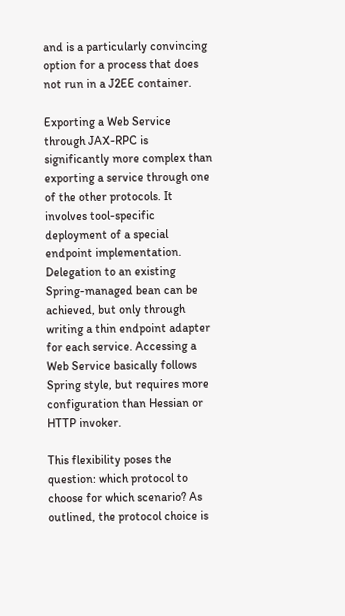and is a particularly convincing option for a process that does not run in a J2EE container.

Exporting a Web Service through JAX-RPC is significantly more complex than exporting a service through one of the other protocols. It involves tool-specific deployment of a special endpoint implementation. Delegation to an existing Spring-managed bean can be achieved, but only through writing a thin endpoint adapter for each service. Accessing a Web Service basically follows Spring style, but requires more configuration than Hessian or HTTP invoker.

This flexibility poses the question: which protocol to choose for which scenario? As outlined, the protocol choice is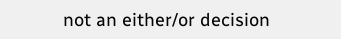not an either/or decision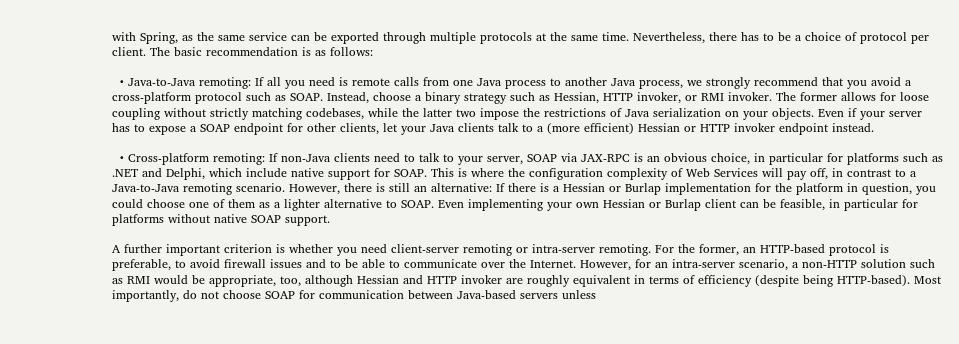with Spring, as the same service can be exported through multiple protocols at the same time. Nevertheless, there has to be a choice of protocol per client. The basic recommendation is as follows:

  • Java-to-Java remoting: If all you need is remote calls from one Java process to another Java process, we strongly recommend that you avoid a cross-platform protocol such as SOAP. Instead, choose a binary strategy such as Hessian, HTTP invoker, or RMI invoker. The former allows for loose coupling without strictly matching codebases, while the latter two impose the restrictions of Java serialization on your objects. Even if your server has to expose a SOAP endpoint for other clients, let your Java clients talk to a (more efficient) Hessian or HTTP invoker endpoint instead.

  • Cross-platform remoting: If non-Java clients need to talk to your server, SOAP via JAX-RPC is an obvious choice, in particular for platforms such as .NET and Delphi, which include native support for SOAP. This is where the configuration complexity of Web Services will pay off, in contrast to a Java-to-Java remoting scenario. However, there is still an alternative: If there is a Hessian or Burlap implementation for the platform in question, you could choose one of them as a lighter alternative to SOAP. Even implementing your own Hessian or Burlap client can be feasible, in particular for platforms without native SOAP support.

A further important criterion is whether you need client-server remoting or intra-server remoting. For the former, an HTTP-based protocol is preferable, to avoid firewall issues and to be able to communicate over the Internet. However, for an intra-server scenario, a non-HTTP solution such as RMI would be appropriate, too, although Hessian and HTTP invoker are roughly equivalent in terms of efficiency (despite being HTTP-based). Most importantly, do not choose SOAP for communication between Java-based servers unless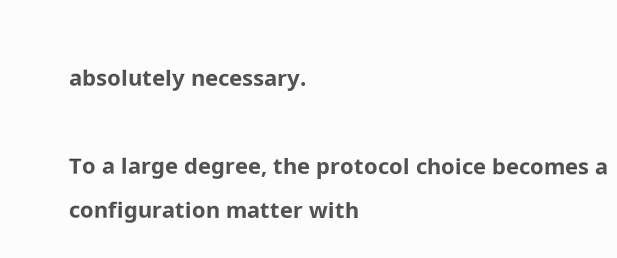absolutely necessary.

To a large degree, the protocol choice becomes a configuration matter with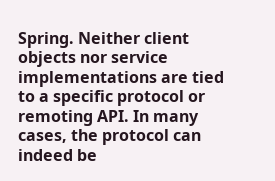Spring. Neither client objects nor service implementations are tied to a specific protocol or remoting API. In many cases, the protocol can indeed be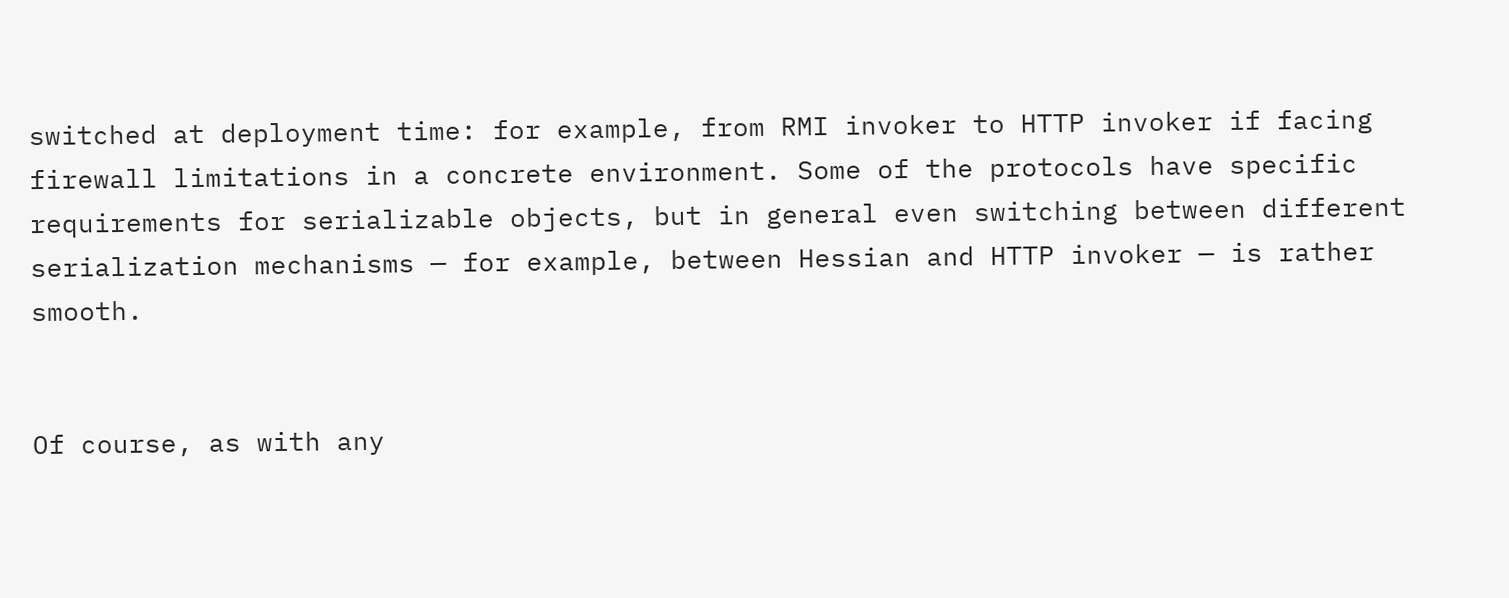switched at deployment time: for example, from RMI invoker to HTTP invoker if facing firewall limitations in a concrete environment. Some of the protocols have specific requirements for serializable objects, but in general even switching between different serialization mechanisms — for example, between Hessian and HTTP invoker — is rather smooth.


Of course, as with any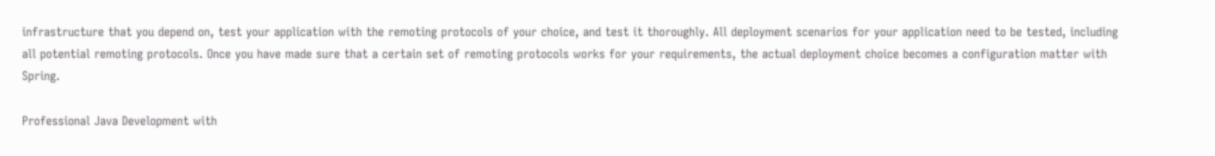infrastructure that you depend on, test your application with the remoting protocols of your choice, and test it thoroughly. All deployment scenarios for your application need to be tested, including all potential remoting protocols. Once you have made sure that a certain set of remoting protocols works for your requirements, the actual deployment choice becomes a configuration matter with Spring.

Professional Java Development with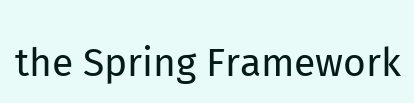the Spring Framework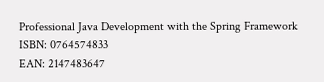Professional Java Development with the Spring Framework
ISBN: 0764574833
EAN: 2147483647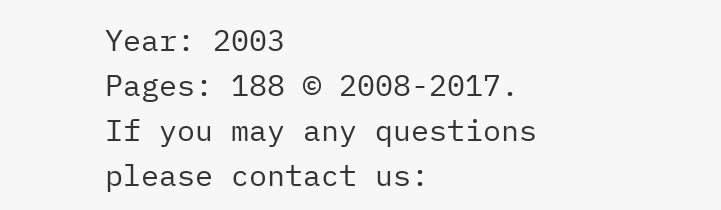Year: 2003
Pages: 188 © 2008-2017.
If you may any questions please contact us: